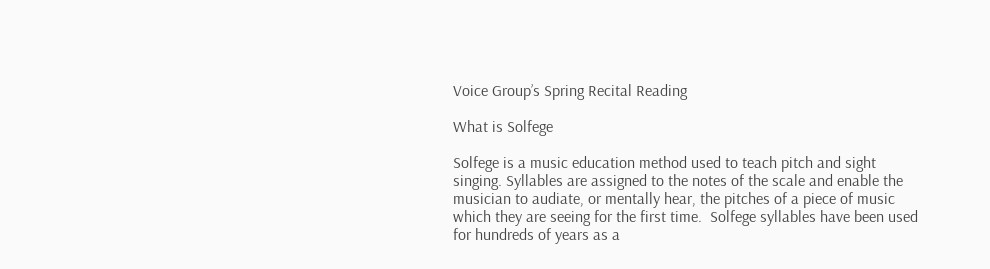Voice Group’s Spring Recital Reading

What is Solfege

Solfege is a music education method used to teach pitch and sight singing. Syllables are assigned to the notes of the scale and enable the musician to audiate, or mentally hear, the pitches of a piece of music which they are seeing for the first time.  Solfege syllables have been used for hundreds of years as a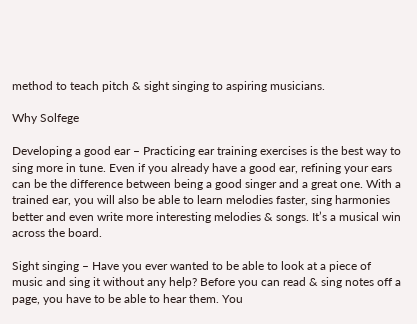method to teach pitch & sight singing to aspiring musicians.

Why Solfege

Developing a good ear – Practicing ear training exercises is the best way to sing more in tune. Even if you already have a good ear, refining your ears can be the difference between being a good singer and a great one. With a trained ear, you will also be able to learn melodies faster, sing harmonies better and even write more interesting melodies & songs. It’s a musical win across the board.

Sight singing – Have you ever wanted to be able to look at a piece of music and sing it without any help? Before you can read & sing notes off a page, you have to be able to hear them. You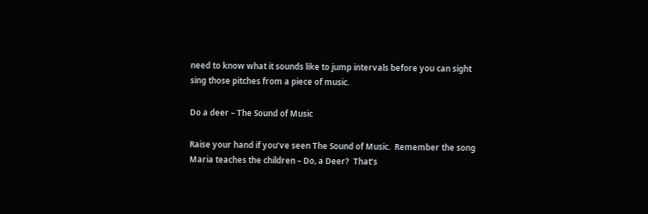need to know what it sounds like to jump intervals before you can sight sing those pitches from a piece of music.

Do a deer – The Sound of Music

Raise your hand if you’ve seen The Sound of Music.  Remember the song Maria teaches the children – Do, a Deer?  That’s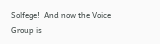Solfege!  And now the Voice Group is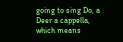going to sing Do, a Deer a cappella, which means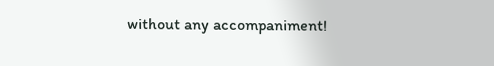without any accompaniment!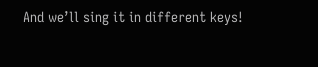And we’ll sing it in different keys!